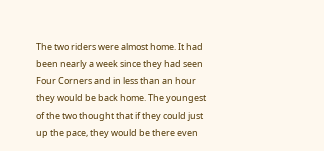The two riders were almost home. It had been nearly a week since they had seen Four Corners and in less than an hour they would be back home. The youngest of the two thought that if they could just up the pace, they would be there even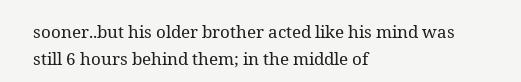sooner..but his older brother acted like his mind was still 6 hours behind them; in the middle of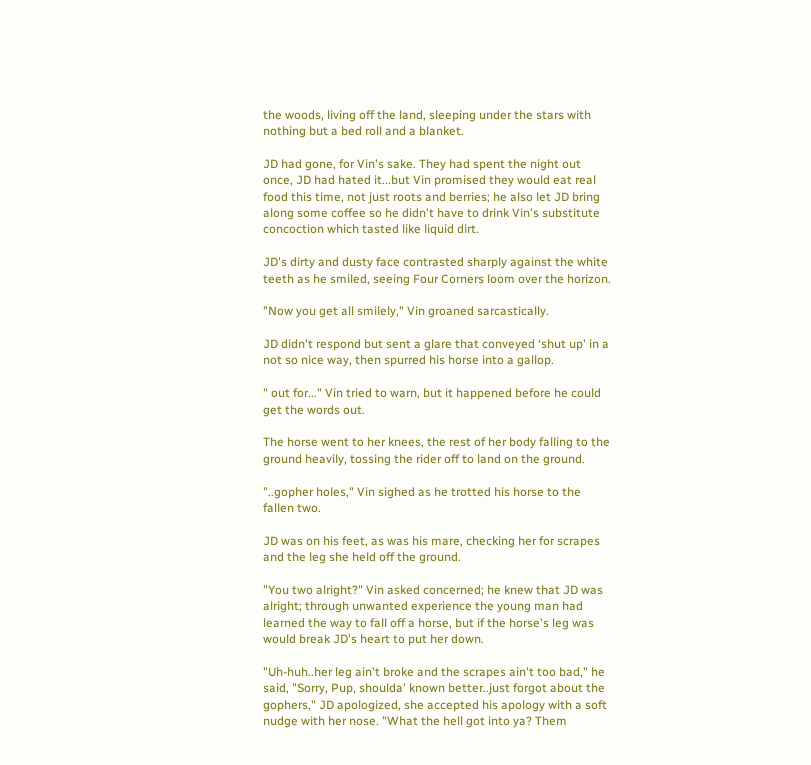the woods, living off the land, sleeping under the stars with nothing but a bed roll and a blanket.

JD had gone, for Vin's sake. They had spent the night out once, JD had hated it...but Vin promised they would eat real food this time, not just roots and berries; he also let JD bring along some coffee so he didn't have to drink Vin's substitute concoction which tasted like liquid dirt.

JD's dirty and dusty face contrasted sharply against the white teeth as he smiled, seeing Four Corners loom over the horizon.

"Now you get all smilely," Vin groaned sarcastically.

JD didn't respond but sent a glare that conveyed ‘shut up' in a not so nice way, then spurred his horse into a gallop.

" out for..." Vin tried to warn, but it happened before he could get the words out.

The horse went to her knees, the rest of her body falling to the ground heavily, tossing the rider off to land on the ground.

"..gopher holes," Vin sighed as he trotted his horse to the fallen two.

JD was on his feet, as was his mare, checking her for scrapes and the leg she held off the ground.

"You two alright?" Vin asked concerned; he knew that JD was alright; through unwanted experience the young man had learned the way to fall off a horse, but if the horse's leg was would break JD's heart to put her down.

"Uh-huh..her leg ain't broke and the scrapes ain't too bad," he said, "Sorry, Pup, shoulda' known better..just forgot about the gophers," JD apologized, she accepted his apology with a soft nudge with her nose. "What the hell got into ya? Them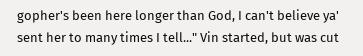gopher's been here longer than God, I can't believe ya' sent her to many times I tell..." Vin started, but was cut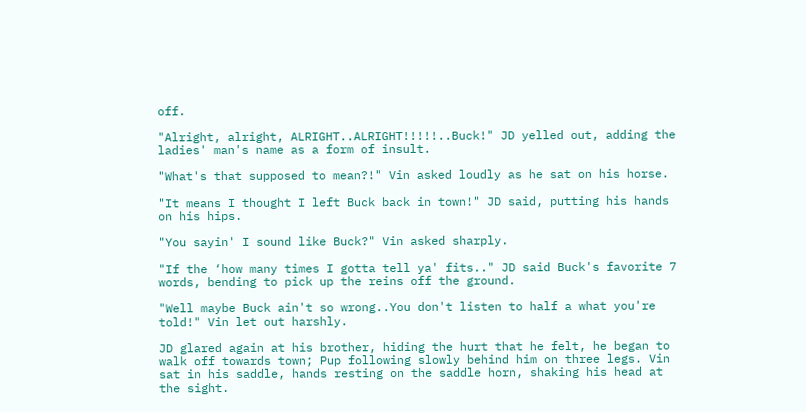off.

"Alright, alright, ALRIGHT..ALRIGHT!!!!!..Buck!" JD yelled out, adding the ladies' man's name as a form of insult.

"What's that supposed to mean?!" Vin asked loudly as he sat on his horse.

"It means I thought I left Buck back in town!" JD said, putting his hands on his hips.

"You sayin' I sound like Buck?" Vin asked sharply.

"If the ‘how many times I gotta tell ya' fits.." JD said Buck's favorite 7 words, bending to pick up the reins off the ground.

"Well maybe Buck ain't so wrong..You don't listen to half a what you're told!" Vin let out harshly.

JD glared again at his brother, hiding the hurt that he felt, he began to walk off towards town; Pup following slowly behind him on three legs. Vin sat in his saddle, hands resting on the saddle horn, shaking his head at the sight.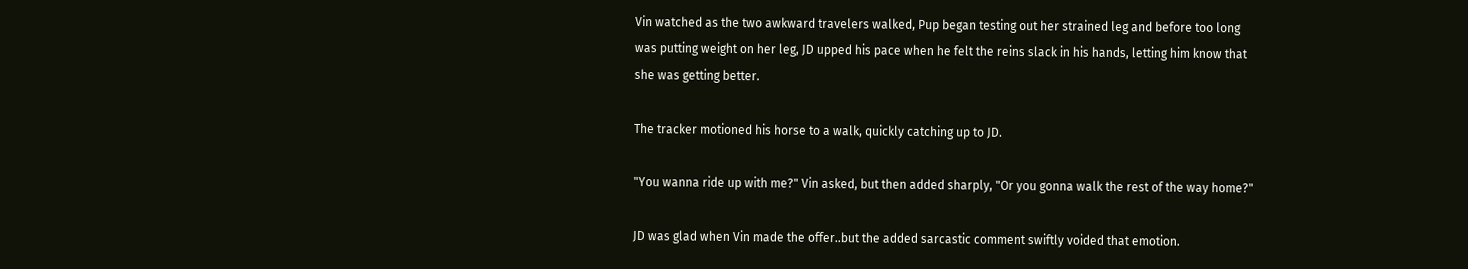Vin watched as the two awkward travelers walked, Pup began testing out her strained leg and before too long was putting weight on her leg, JD upped his pace when he felt the reins slack in his hands, letting him know that she was getting better.

The tracker motioned his horse to a walk, quickly catching up to JD.

"You wanna ride up with me?" Vin asked, but then added sharply, "Or you gonna walk the rest of the way home?"

JD was glad when Vin made the offer..but the added sarcastic comment swiftly voided that emotion.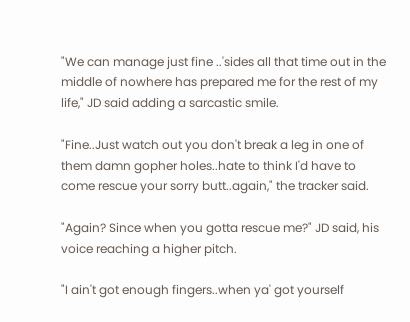"We can manage just fine ..'sides all that time out in the middle of nowhere has prepared me for the rest of my life," JD said adding a sarcastic smile.

"Fine..Just watch out you don't break a leg in one of them damn gopher holes..hate to think I'd have to come rescue your sorry butt..again," the tracker said.

"Again? Since when you gotta rescue me?" JD said, his voice reaching a higher pitch.

"I ain't got enough fingers..when ya' got yourself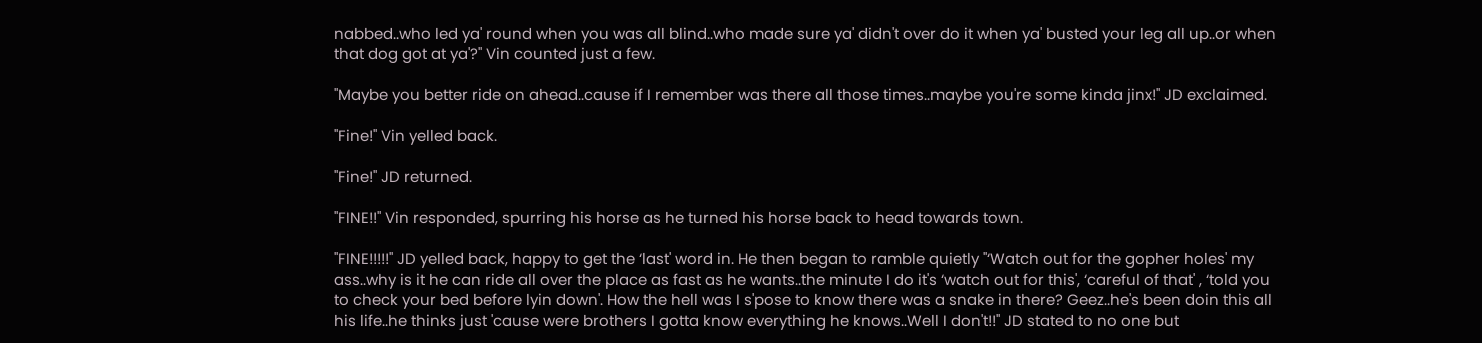nabbed..who led ya' round when you was all blind..who made sure ya' didn't over do it when ya' busted your leg all up..or when that dog got at ya'?" Vin counted just a few.

"Maybe you better ride on ahead..cause if I remember was there all those times..maybe you're some kinda jinx!" JD exclaimed.

"Fine!" Vin yelled back.

"Fine!" JD returned.

"FINE!!" Vin responded, spurring his horse as he turned his horse back to head towards town.

"FINE!!!!!" JD yelled back, happy to get the ‘last' word in. He then began to ramble quietly "‘Watch out for the gopher holes' my ass..why is it he can ride all over the place as fast as he wants..the minute I do it's ‘watch out for this', ‘careful of that' , ‘told you to check your bed before lyin down'. How the hell was I s'pose to know there was a snake in there? Geez..he's been doin this all his life..he thinks just 'cause were brothers I gotta know everything he knows..Well I don't!!" JD stated to no one but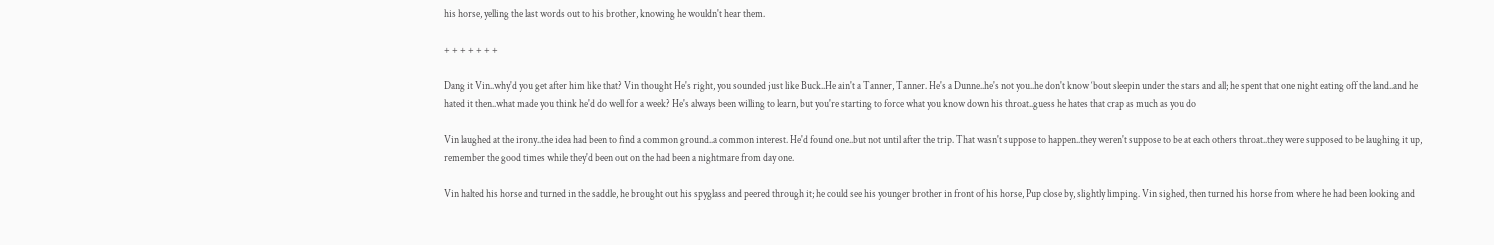his horse, yelling the last words out to his brother, knowing he wouldn't hear them.

+ + + + + + +

Dang it Vin..why'd you get after him like that? Vin thought He's right, you sounded just like Buck..He ain't a Tanner, Tanner. He's a Dunne..he's not you..he don't know ‘bout sleepin under the stars and all; he spent that one night eating off the land..and he hated it then..what made you think he'd do well for a week? He's always been willing to learn, but you're starting to force what you know down his throat..guess he hates that crap as much as you do

Vin laughed at the irony..the idea had been to find a common ground..a common interest. He'd found one..but not until after the trip. That wasn't suppose to happen..they weren't suppose to be at each others throat..they were supposed to be laughing it up, remember the good times while they'd been out on the had been a nightmare from day one.

Vin halted his horse and turned in the saddle, he brought out his spyglass and peered through it; he could see his younger brother in front of his horse, Pup close by, slightly limping. Vin sighed, then turned his horse from where he had been looking and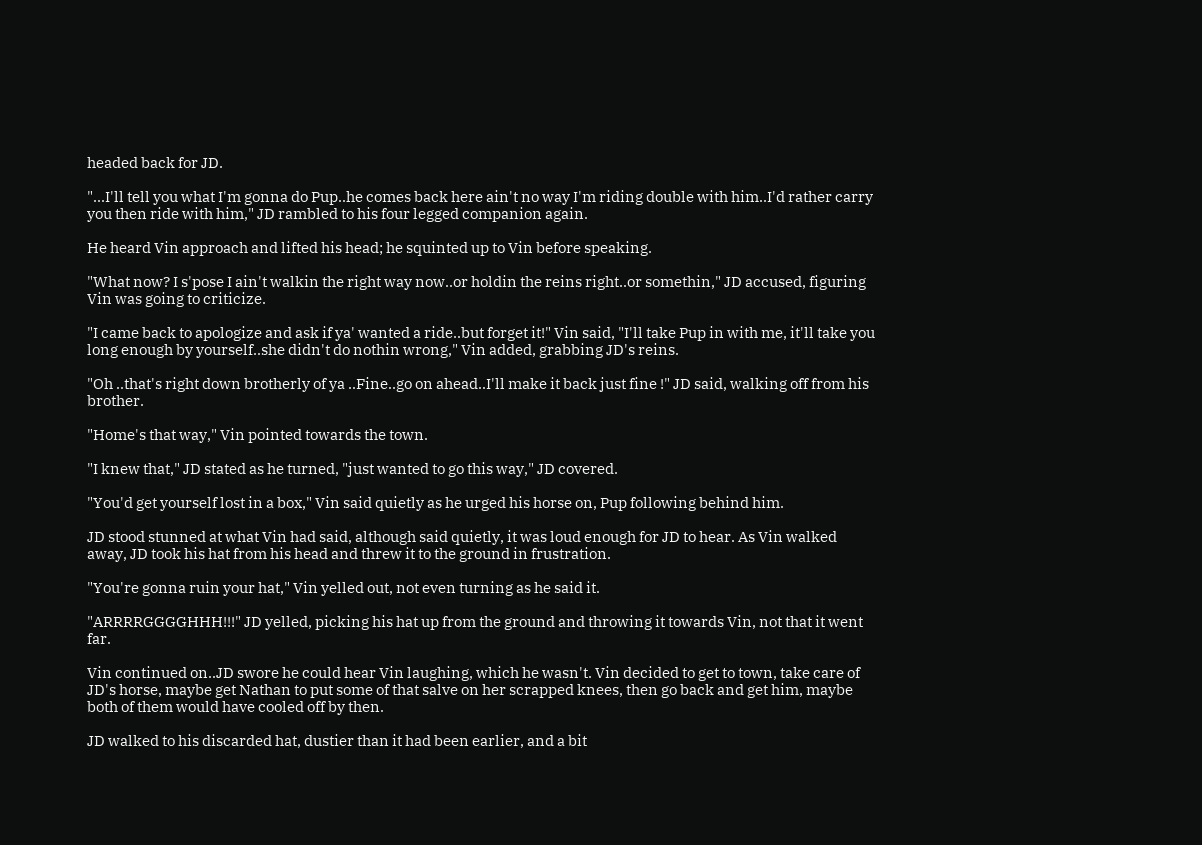headed back for JD.

"...I'll tell you what I'm gonna do Pup..he comes back here ain't no way I'm riding double with him..I'd rather carry you then ride with him," JD rambled to his four legged companion again.

He heard Vin approach and lifted his head; he squinted up to Vin before speaking.

"What now? I s'pose I ain't walkin the right way now..or holdin the reins right..or somethin," JD accused, figuring Vin was going to criticize.

"I came back to apologize and ask if ya' wanted a ride..but forget it!" Vin said, "I'll take Pup in with me, it'll take you long enough by yourself..she didn't do nothin wrong," Vin added, grabbing JD's reins.

"Oh ..that's right down brotherly of ya ..Fine..go on ahead..I'll make it back just fine !" JD said, walking off from his brother.

"Home's that way," Vin pointed towards the town.

"I knew that," JD stated as he turned, "just wanted to go this way," JD covered.

"You'd get yourself lost in a box," Vin said quietly as he urged his horse on, Pup following behind him.

JD stood stunned at what Vin had said, although said quietly, it was loud enough for JD to hear. As Vin walked away, JD took his hat from his head and threw it to the ground in frustration.

"You're gonna ruin your hat," Vin yelled out, not even turning as he said it.

"ARRRRGGGGHHH!!!" JD yelled, picking his hat up from the ground and throwing it towards Vin, not that it went far.

Vin continued on..JD swore he could hear Vin laughing, which he wasn't. Vin decided to get to town, take care of JD's horse, maybe get Nathan to put some of that salve on her scrapped knees, then go back and get him, maybe both of them would have cooled off by then.

JD walked to his discarded hat, dustier than it had been earlier, and a bit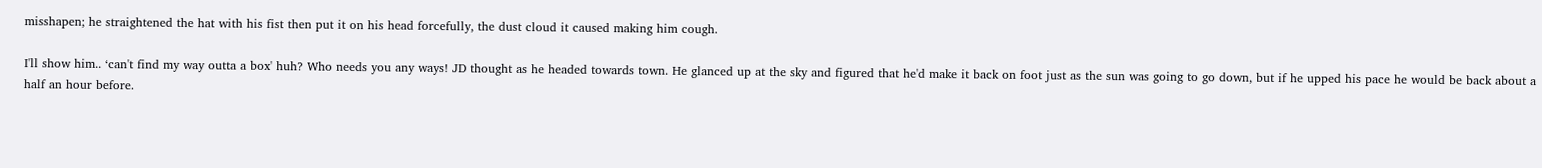misshapen; he straightened the hat with his fist then put it on his head forcefully, the dust cloud it caused making him cough.

I'll show him.. ‘can't find my way outta a box' huh? Who needs you any ways! JD thought as he headed towards town. He glanced up at the sky and figured that he'd make it back on foot just as the sun was going to go down, but if he upped his pace he would be back about a half an hour before.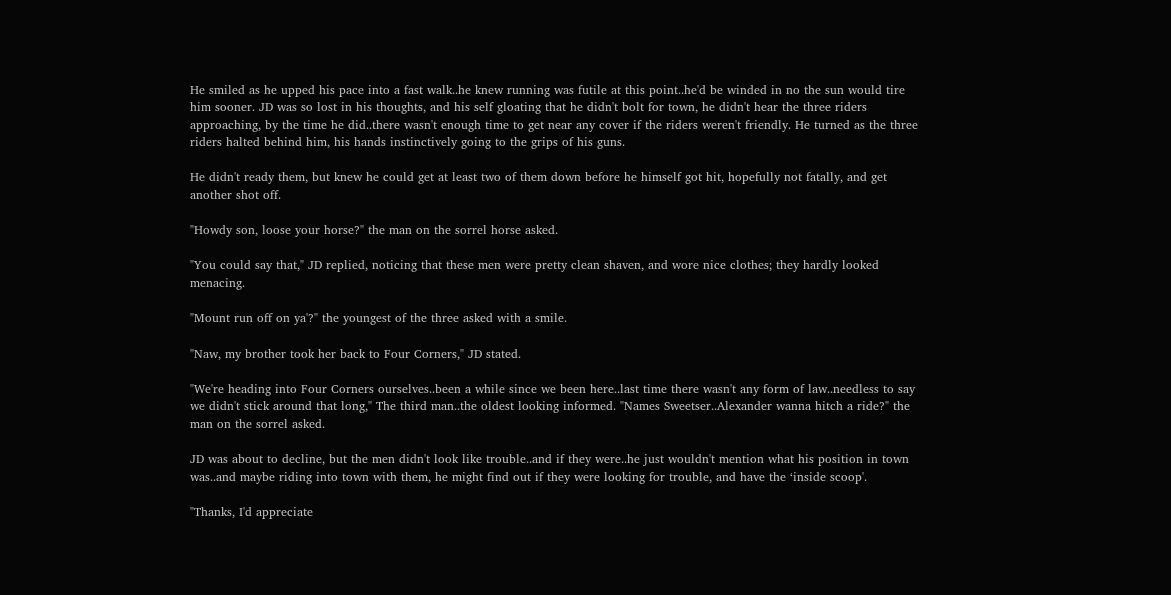He smiled as he upped his pace into a fast walk..he knew running was futile at this point..he'd be winded in no the sun would tire him sooner. JD was so lost in his thoughts, and his self gloating that he didn't bolt for town, he didn't hear the three riders approaching, by the time he did..there wasn't enough time to get near any cover if the riders weren't friendly. He turned as the three riders halted behind him, his hands instinctively going to the grips of his guns.

He didn't ready them, but knew he could get at least two of them down before he himself got hit, hopefully not fatally, and get another shot off.

"Howdy son, loose your horse?" the man on the sorrel horse asked.

"You could say that," JD replied, noticing that these men were pretty clean shaven, and wore nice clothes; they hardly looked menacing.

"Mount run off on ya'?" the youngest of the three asked with a smile.

"Naw, my brother took her back to Four Corners," JD stated.

"We're heading into Four Corners ourselves..been a while since we been here..last time there wasn't any form of law..needless to say we didn't stick around that long," The third man..the oldest looking informed. "Names Sweetser..Alexander wanna hitch a ride?" the man on the sorrel asked.

JD was about to decline, but the men didn't look like trouble..and if they were..he just wouldn't mention what his position in town was..and maybe riding into town with them, he might find out if they were looking for trouble, and have the ‘inside scoop'.

"Thanks, I'd appreciate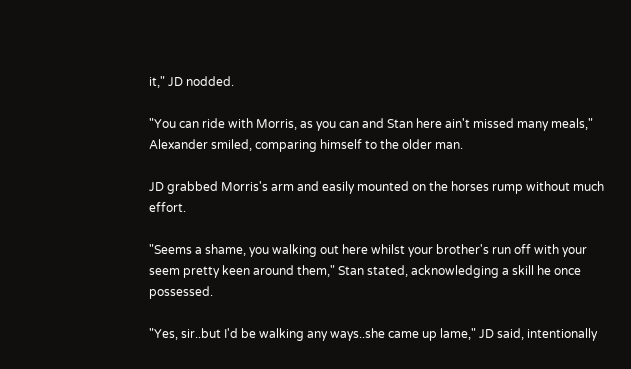it," JD nodded.

"You can ride with Morris, as you can and Stan here ain't missed many meals," Alexander smiled, comparing himself to the older man.

JD grabbed Morris's arm and easily mounted on the horses rump without much effort.

"Seems a shame, you walking out here whilst your brother's run off with your seem pretty keen around them," Stan stated, acknowledging a skill he once possessed.

"Yes, sir..but I'd be walking any ways..she came up lame," JD said, intentionally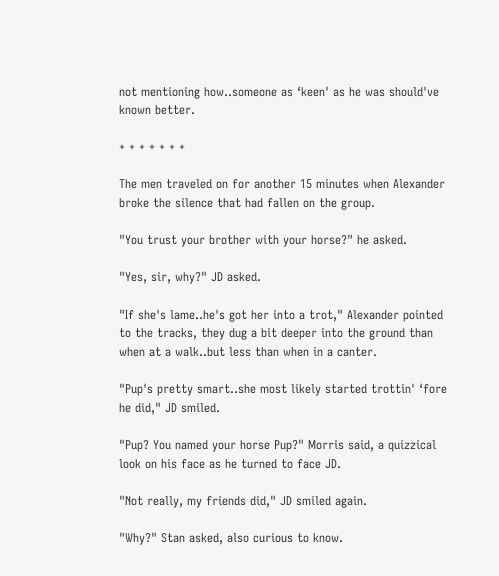not mentioning how..someone as ‘keen' as he was should've known better.

+ + + + + + +

The men traveled on for another 15 minutes when Alexander broke the silence that had fallen on the group.

"You trust your brother with your horse?" he asked.

"Yes, sir, why?" JD asked.

"If she's lame..he's got her into a trot," Alexander pointed to the tracks, they dug a bit deeper into the ground than when at a walk..but less than when in a canter.

"Pup's pretty smart..she most likely started trottin' ‘fore he did," JD smiled.

"Pup? You named your horse Pup?" Morris said, a quizzical look on his face as he turned to face JD.

"Not really, my friends did," JD smiled again.

"Why?" Stan asked, also curious to know.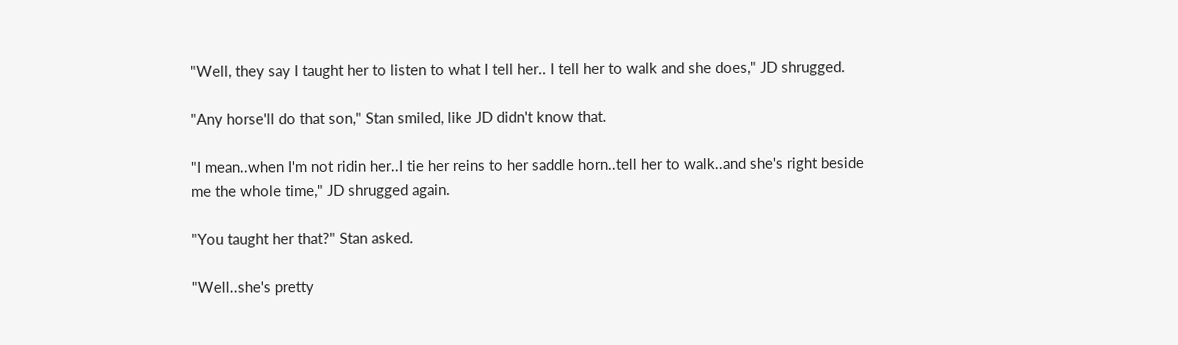"Well, they say I taught her to listen to what I tell her.. I tell her to walk and she does," JD shrugged.

"Any horse'll do that son," Stan smiled, like JD didn't know that.

"I mean..when I'm not ridin her..I tie her reins to her saddle horn..tell her to walk..and she's right beside me the whole time," JD shrugged again.

"You taught her that?" Stan asked.

"Well..she's pretty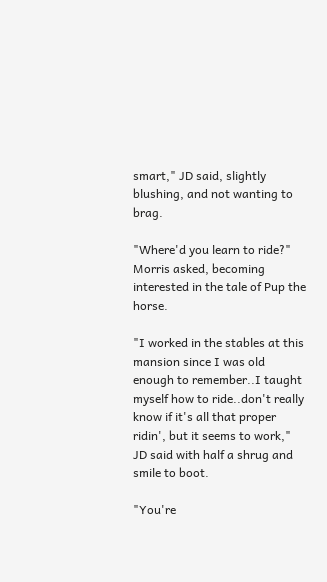smart," JD said, slightly blushing, and not wanting to brag.

"Where'd you learn to ride?" Morris asked, becoming interested in the tale of Pup the horse.

"I worked in the stables at this mansion since I was old enough to remember..I taught myself how to ride..don't really know if it's all that proper ridin', but it seems to work," JD said with half a shrug and smile to boot.

"You're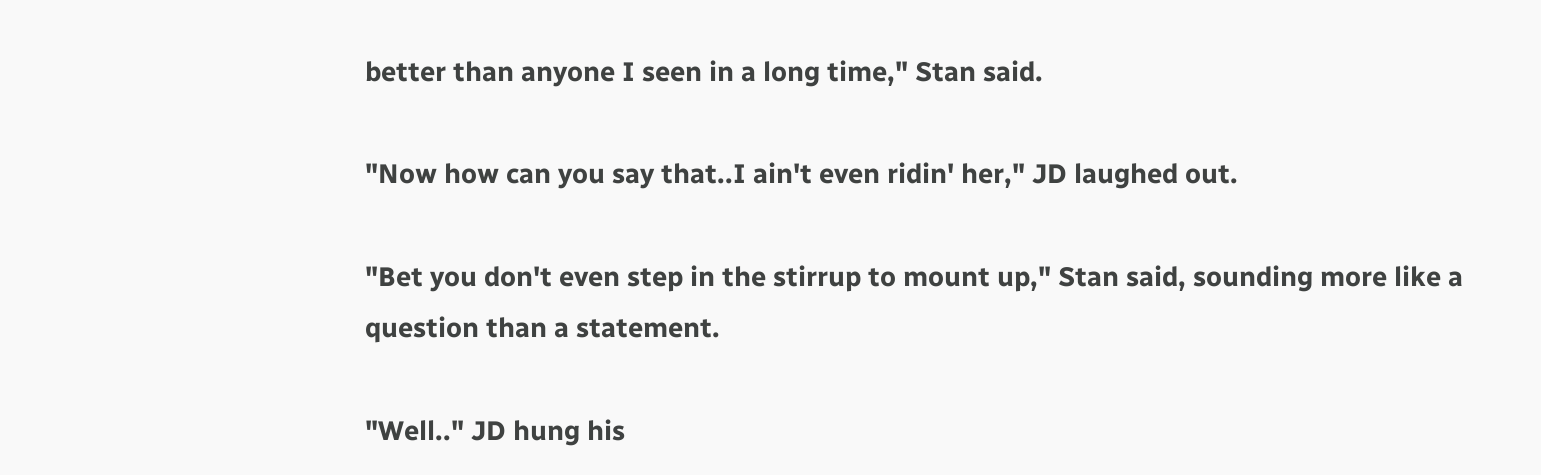better than anyone I seen in a long time," Stan said.

"Now how can you say that..I ain't even ridin' her," JD laughed out.

"Bet you don't even step in the stirrup to mount up," Stan said, sounding more like a question than a statement.

"Well.." JD hung his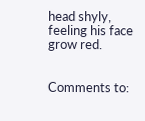head shyly, feeling his face grow red.


Comments to: